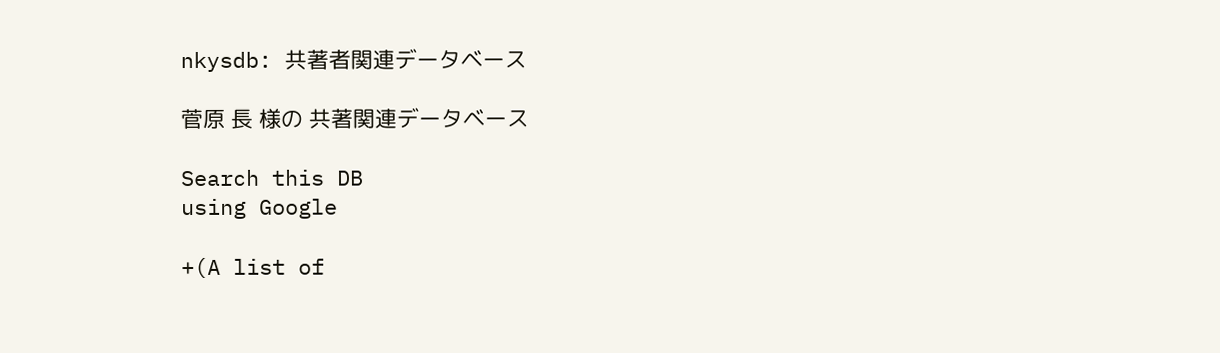nkysdb: 共著者関連データベース

菅原 長 様の 共著関連データベース

Search this DB
using Google

+(A list of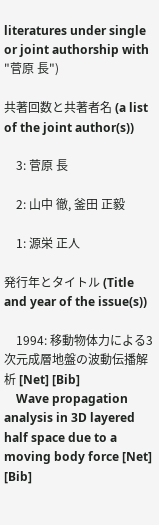literatures under single or joint authorship with "菅原 長")

共著回数と共著者名 (a list of the joint author(s))

    3: 菅原 長

    2: 山中 徹, 釜田 正毅

    1: 源栄 正人

発行年とタイトル (Title and year of the issue(s))

    1994: 移動物体力による3次元成層地盤の波動伝播解析 [Net] [Bib]
    Wave propagation analysis in 3D layered half space due to a moving body force [Net] [Bib]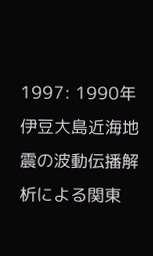1997: 1990年伊豆大島近海地震の波動伝播解析による関東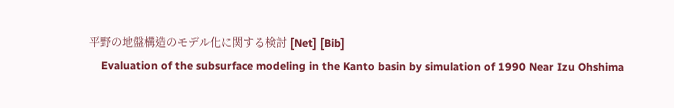平野の地盤構造のモデル化に関する検討 [Net] [Bib]
    Evaluation of the subsurface modeling in the Kanto basin by simulation of 1990 Near Izu Ohshima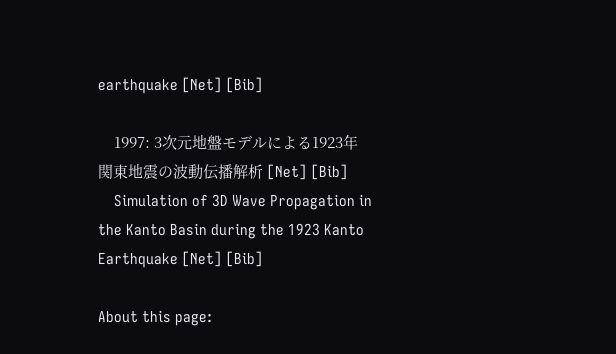earthquake [Net] [Bib]

    1997: 3次元地盤モデルによる1923年関東地震の波動伝播解析 [Net] [Bib]
    Simulation of 3D Wave Propagation in the Kanto Basin during the 1923 Kanto Earthquake [Net] [Bib]

About this page: